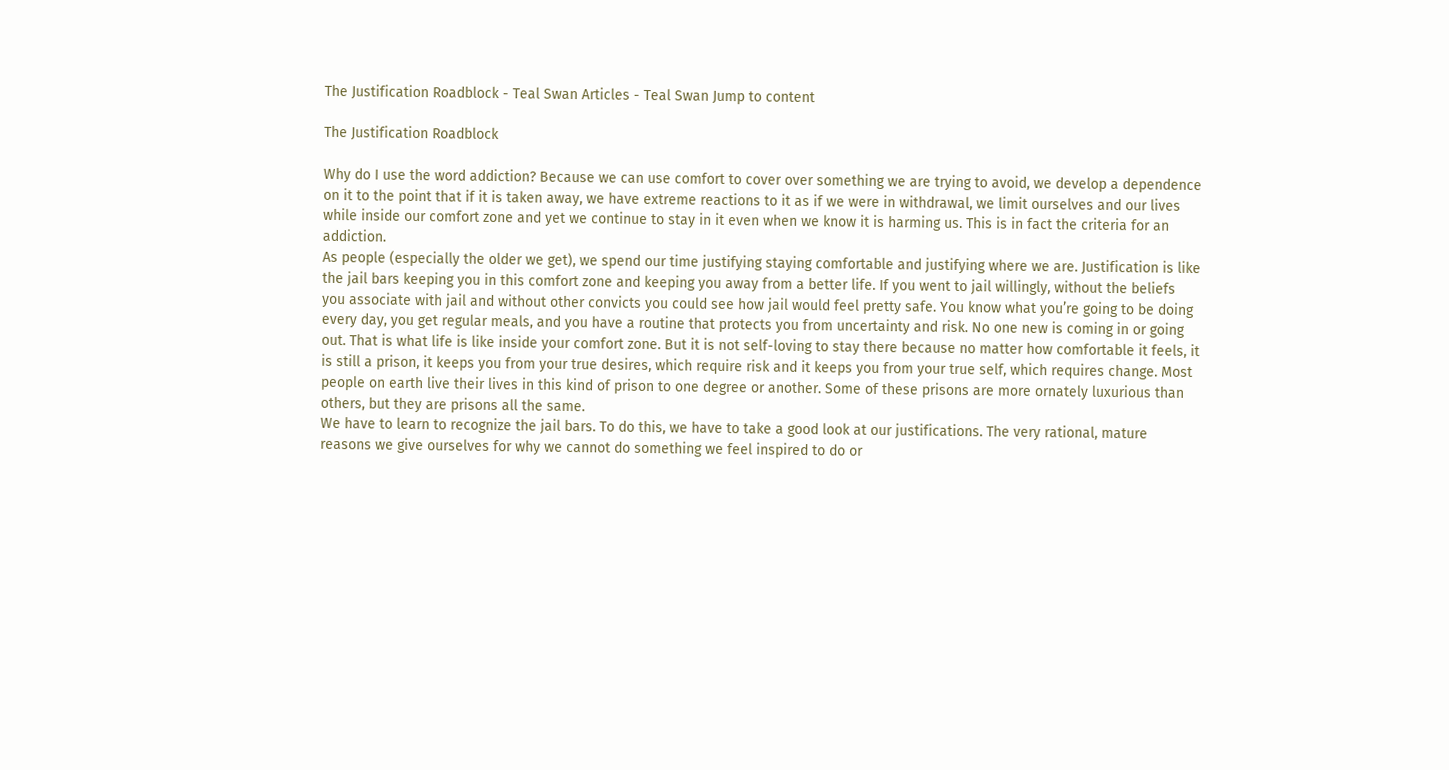The Justification Roadblock - Teal Swan Articles - Teal Swan Jump to content

The Justification Roadblock

Why do I use the word addiction? Because we can use comfort to cover over something we are trying to avoid, we develop a dependence on it to the point that if it is taken away, we have extreme reactions to it as if we were in withdrawal, we limit ourselves and our lives while inside our comfort zone and yet we continue to stay in it even when we know it is harming us. This is in fact the criteria for an addiction.
As people (especially the older we get), we spend our time justifying staying comfortable and justifying where we are. Justification is like the jail bars keeping you in this comfort zone and keeping you away from a better life. If you went to jail willingly, without the beliefs you associate with jail and without other convicts you could see how jail would feel pretty safe. You know what you’re going to be doing every day, you get regular meals, and you have a routine that protects you from uncertainty and risk. No one new is coming in or going out. That is what life is like inside your comfort zone. But it is not self-loving to stay there because no matter how comfortable it feels, it is still a prison, it keeps you from your true desires, which require risk and it keeps you from your true self, which requires change. Most people on earth live their lives in this kind of prison to one degree or another. Some of these prisons are more ornately luxurious than others, but they are prisons all the same.
We have to learn to recognize the jail bars. To do this, we have to take a good look at our justifications. The very rational, mature reasons we give ourselves for why we cannot do something we feel inspired to do or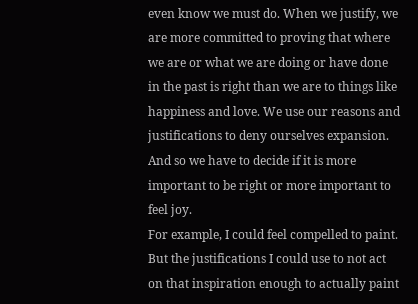even know we must do. When we justify, we are more committed to proving that where we are or what we are doing or have done in the past is right than we are to things like happiness and love. We use our reasons and justifications to deny ourselves expansion. And so we have to decide if it is more important to be right or more important to feel joy.
For example, I could feel compelled to paint. But the justifications I could use to not act on that inspiration enough to actually paint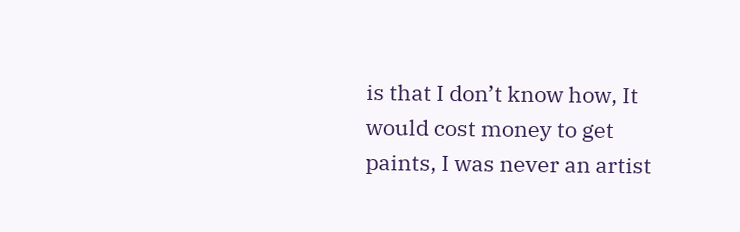is that I don’t know how, It would cost money to get paints, I was never an artist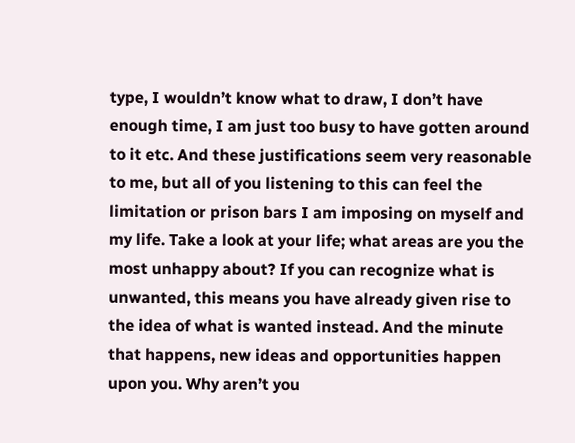type, I wouldn’t know what to draw, I don’t have enough time, I am just too busy to have gotten around to it etc. And these justifications seem very reasonable to me, but all of you listening to this can feel the limitation or prison bars I am imposing on myself and my life. Take a look at your life; what areas are you the most unhappy about? If you can recognize what is unwanted, this means you have already given rise to the idea of what is wanted instead. And the minute that happens, new ideas and opportunities happen upon you. Why aren’t you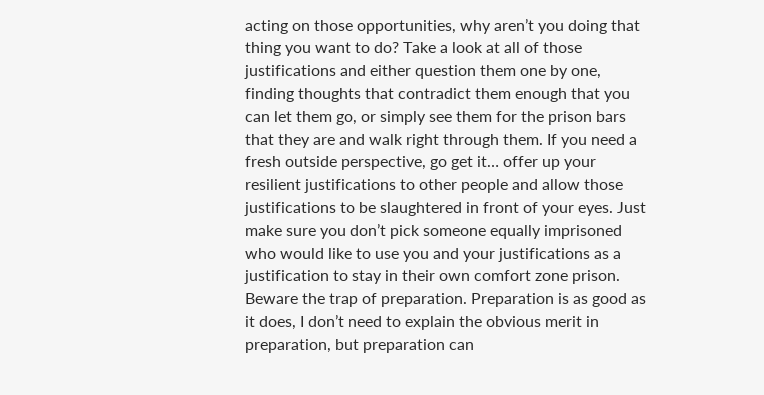acting on those opportunities, why aren’t you doing that thing you want to do? Take a look at all of those justifications and either question them one by one, finding thoughts that contradict them enough that you can let them go, or simply see them for the prison bars that they are and walk right through them. If you need a fresh outside perspective, go get it… offer up your resilient justifications to other people and allow those justifications to be slaughtered in front of your eyes. Just make sure you don’t pick someone equally imprisoned who would like to use you and your justifications as a justification to stay in their own comfort zone prison.
Beware the trap of preparation. Preparation is as good as it does, I don’t need to explain the obvious merit in preparation, but preparation can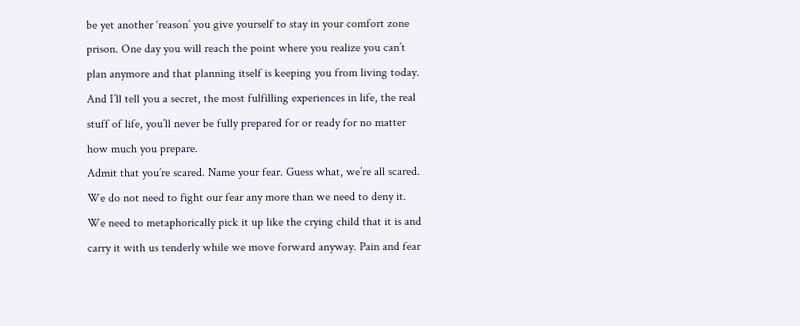be yet another ‘reason’ you give yourself to stay in your comfort zone prison. One day you will reach the point where you realize you can’t plan anymore and that planning itself is keeping you from living today. And I’ll tell you a secret, the most fulfilling experiences in life, the real stuff of life, you’ll never be fully prepared for or ready for no matter how much you prepare.
Admit that you’re scared. Name your fear. Guess what, we’re all scared. We do not need to fight our fear any more than we need to deny it. We need to metaphorically pick it up like the crying child that it is and carry it with us tenderly while we move forward anyway. Pain and fear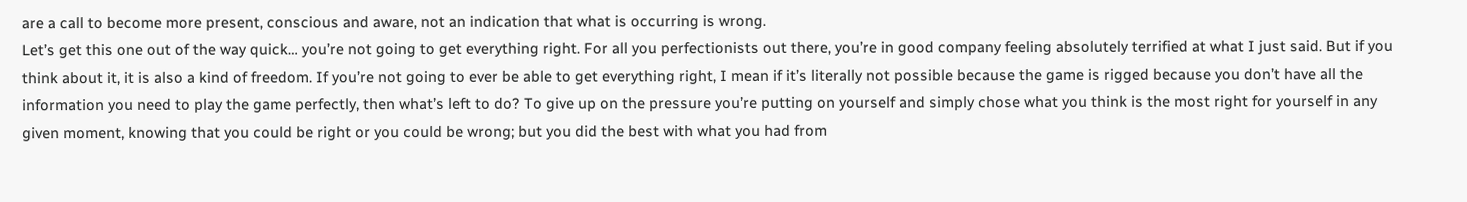are a call to become more present, conscious and aware, not an indication that what is occurring is wrong.
Let’s get this one out of the way quick… you’re not going to get everything right. For all you perfectionists out there, you’re in good company feeling absolutely terrified at what I just said. But if you think about it, it is also a kind of freedom. If you’re not going to ever be able to get everything right, I mean if it’s literally not possible because the game is rigged because you don’t have all the information you need to play the game perfectly, then what’s left to do? To give up on the pressure you’re putting on yourself and simply chose what you think is the most right for yourself in any given moment, knowing that you could be right or you could be wrong; but you did the best with what you had from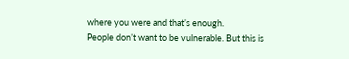where you were and that’s enough.
People don’t want to be vulnerable. But this is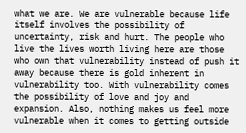what we are. We are vulnerable because life itself involves the possibility of uncertainty, risk and hurt. The people who live the lives worth living here are those who own that vulnerability instead of push it away because there is gold inherent in vulnerability too. With vulnerability comes the possibility of love and joy and expansion. Also, nothing makes us feel more vulnerable when it comes to getting outside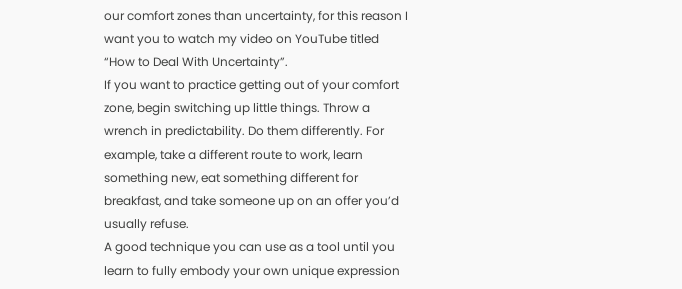our comfort zones than uncertainty, for this reason I want you to watch my video on YouTube titled “How to Deal With Uncertainty”.
If you want to practice getting out of your comfort zone, begin switching up little things. Throw a wrench in predictability. Do them differently. For example, take a different route to work, learn something new, eat something different for breakfast, and take someone up on an offer you’d usually refuse.
A good technique you can use as a tool until you learn to fully embody your own unique expression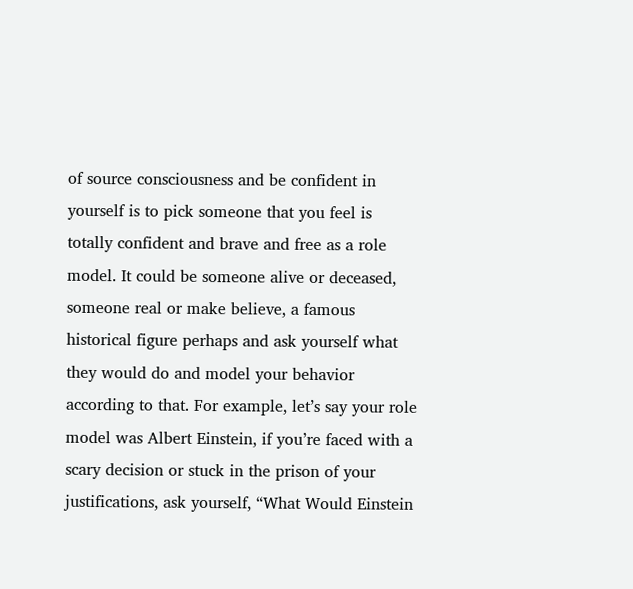of source consciousness and be confident in yourself is to pick someone that you feel is totally confident and brave and free as a role model. It could be someone alive or deceased, someone real or make believe, a famous historical figure perhaps and ask yourself what they would do and model your behavior according to that. For example, let’s say your role model was Albert Einstein, if you’re faced with a scary decision or stuck in the prison of your justifications, ask yourself, “What Would Einstein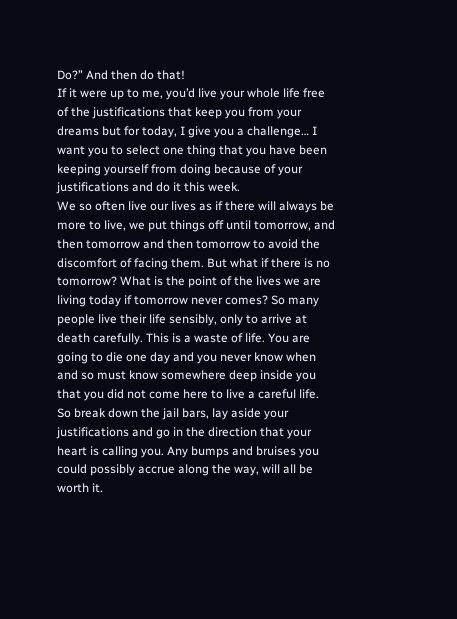Do?” And then do that!
If it were up to me, you’d live your whole life free of the justifications that keep you from your dreams but for today, I give you a challenge… I want you to select one thing that you have been keeping yourself from doing because of your justifications and do it this week.
We so often live our lives as if there will always be more to live, we put things off until tomorrow, and then tomorrow and then tomorrow to avoid the discomfort of facing them. But what if there is no tomorrow? What is the point of the lives we are living today if tomorrow never comes? So many people live their life sensibly, only to arrive at death carefully. This is a waste of life. You are going to die one day and you never know when and so must know somewhere deep inside you that you did not come here to live a careful life. So break down the jail bars, lay aside your justifications and go in the direction that your heart is calling you. Any bumps and bruises you could possibly accrue along the way, will all be worth it.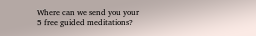Where can we send you your 5 free guided meditations?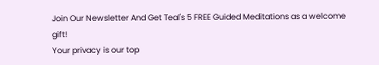Join Our Newsletter And Get Teal's 5 FREE Guided Meditations as a welcome gift!
Your privacy is our top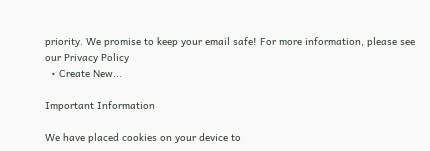priority. We promise to keep your email safe! For more information, please see our Privacy Policy
  • Create New...

Important Information

We have placed cookies on your device to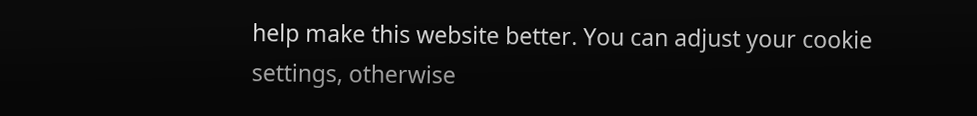help make this website better. You can adjust your cookie settings, otherwise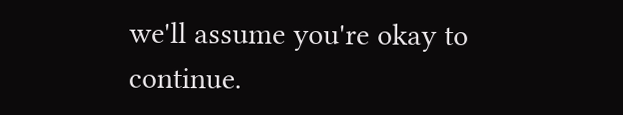we'll assume you're okay to continue.